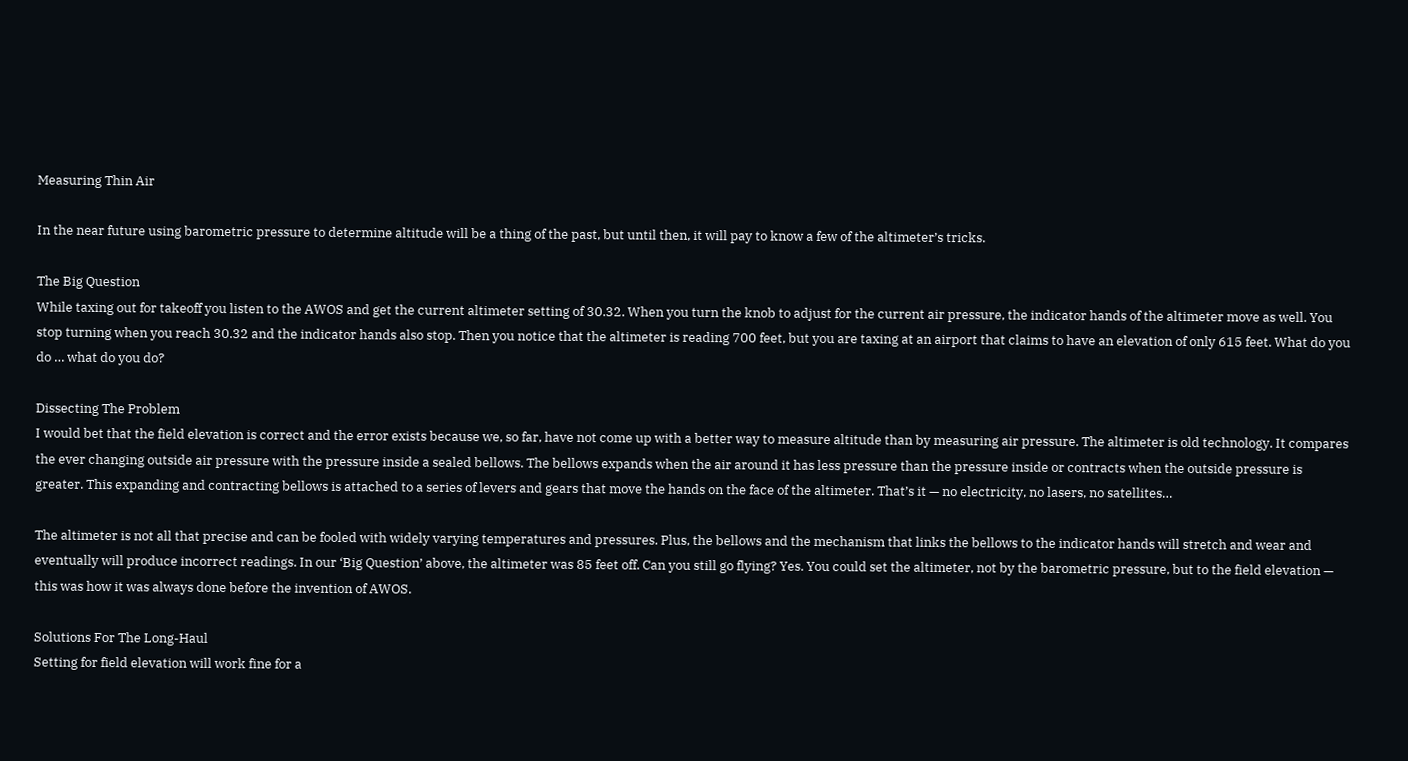Measuring Thin Air

In the near future using barometric pressure to determine altitude will be a thing of the past, but until then, it will pay to know a few of the altimeter’s tricks.

The Big Question
While taxing out for takeoff you listen to the AWOS and get the current altimeter setting of 30.32. When you turn the knob to adjust for the current air pressure, the indicator hands of the altimeter move as well. You stop turning when you reach 30.32 and the indicator hands also stop. Then you notice that the altimeter is reading 700 feet, but you are taxing at an airport that claims to have an elevation of only 615 feet. What do you do … what do you do?

Dissecting The Problem
I would bet that the field elevation is correct and the error exists because we, so far, have not come up with a better way to measure altitude than by measuring air pressure. The altimeter is old technology. It compares the ever changing outside air pressure with the pressure inside a sealed bellows. The bellows expands when the air around it has less pressure than the pressure inside or contracts when the outside pressure is greater. This expanding and contracting bellows is attached to a series of levers and gears that move the hands on the face of the altimeter. That’s it — no electricity, no lasers, no satellites…

The altimeter is not all that precise and can be fooled with widely varying temperatures and pressures. Plus, the bellows and the mechanism that links the bellows to the indicator hands will stretch and wear and eventually will produce incorrect readings. In our ‘Big Question’ above, the altimeter was 85 feet off. Can you still go flying? Yes. You could set the altimeter, not by the barometric pressure, but to the field elevation — this was how it was always done before the invention of AWOS.

Solutions For The Long-Haul
Setting for field elevation will work fine for a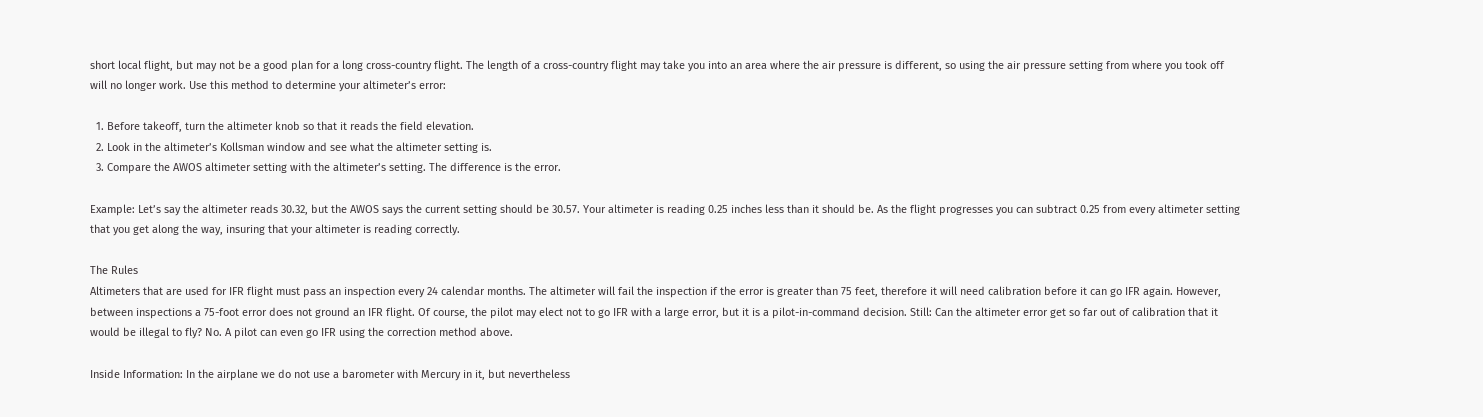short local flight, but may not be a good plan for a long cross-country flight. The length of a cross-country flight may take you into an area where the air pressure is different, so using the air pressure setting from where you took off will no longer work. Use this method to determine your altimeter’s error:

  1. Before takeoff, turn the altimeter knob so that it reads the field elevation.
  2. Look in the altimeter’s Kollsman window and see what the altimeter setting is.
  3. Compare the AWOS altimeter setting with the altimeter’s setting. The difference is the error.

Example: Let’s say the altimeter reads 30.32, but the AWOS says the current setting should be 30.57. Your altimeter is reading 0.25 inches less than it should be. As the flight progresses you can subtract 0.25 from every altimeter setting that you get along the way, insuring that your altimeter is reading correctly.

The Rules
Altimeters that are used for IFR flight must pass an inspection every 24 calendar months. The altimeter will fail the inspection if the error is greater than 75 feet, therefore it will need calibration before it can go IFR again. However, between inspections a 75-foot error does not ground an IFR flight. Of course, the pilot may elect not to go IFR with a large error, but it is a pilot-in-command decision. Still: Can the altimeter error get so far out of calibration that it would be illegal to fly? No. A pilot can even go IFR using the correction method above.

Inside Information: In the airplane we do not use a barometer with Mercury in it, but nevertheless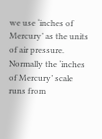we use ‘inches of Mercury’ as the units of air pressure. Normally the ‘inches of Mercury’ scale runs from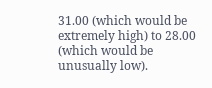31.00 (which would be extremely high) to 28.00 (which would be unusually low).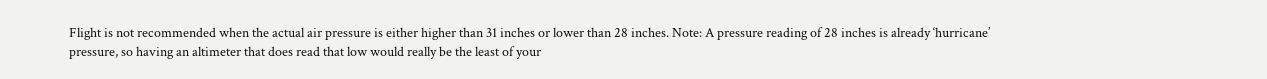Flight is not recommended when the actual air pressure is either higher than 31 inches or lower than 28 inches. Note: A pressure reading of 28 inches is already ‘hurricane’ pressure, so having an altimeter that does read that low would really be the least of your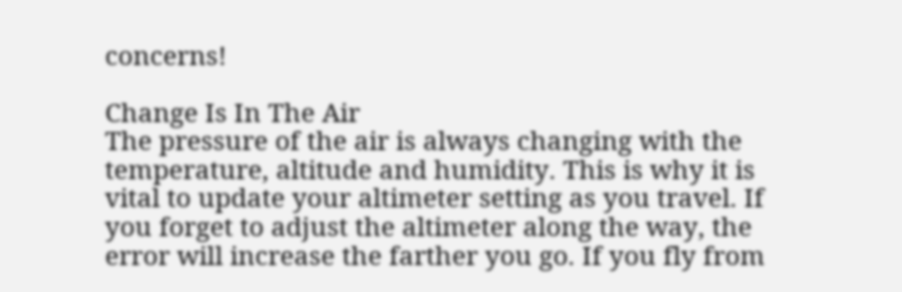concerns!

Change Is In The Air
The pressure of the air is always changing with the temperature, altitude and humidity. This is why it is vital to update your altimeter setting as you travel. If you forget to adjust the altimeter along the way, the error will increase the farther you go. If you fly from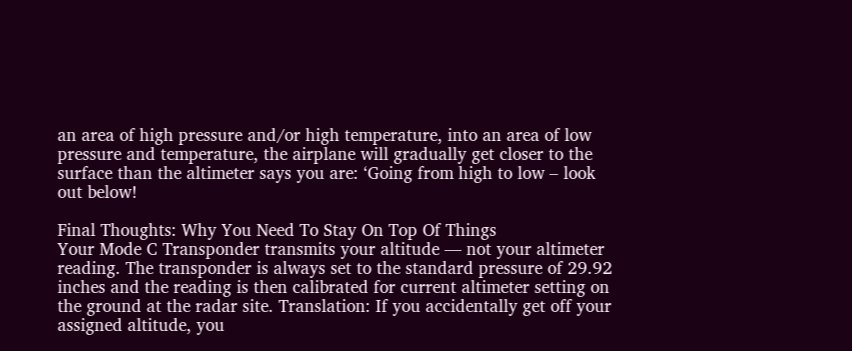an area of high pressure and/or high temperature, into an area of low pressure and temperature, the airplane will gradually get closer to the surface than the altimeter says you are: ‘Going from high to low – look out below!

Final Thoughts: Why You Need To Stay On Top Of Things
Your Mode C Transponder transmits your altitude — not your altimeter reading. The transponder is always set to the standard pressure of 29.92 inches and the reading is then calibrated for current altimeter setting on the ground at the radar site. Translation: If you accidentally get off your assigned altitude, you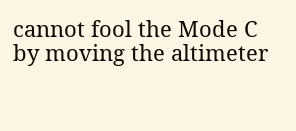cannot fool the Mode C by moving the altimeter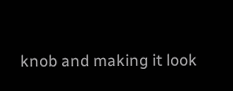knob and making it look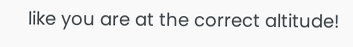like you are at the correct altitude!